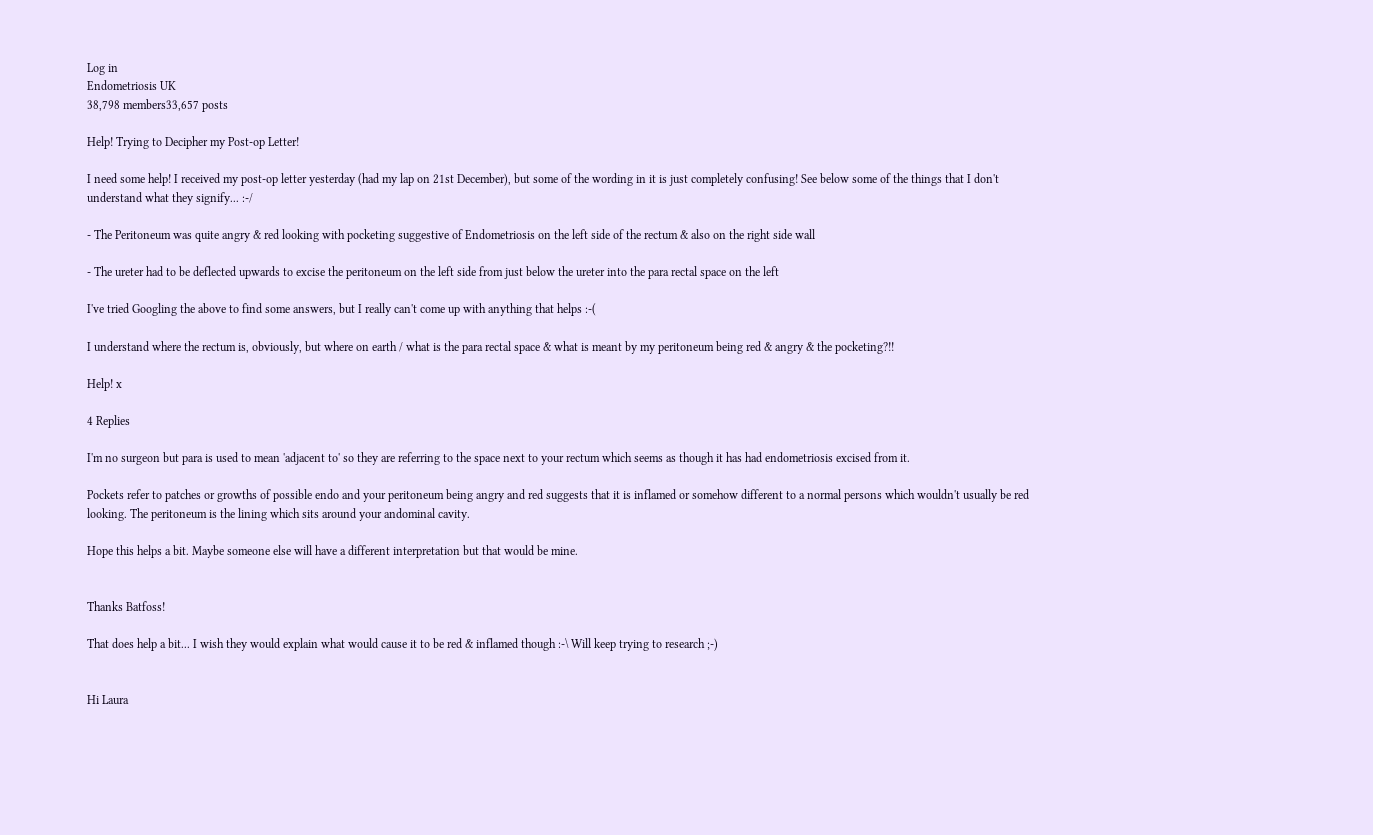Log in
Endometriosis UK
38,798 members33,657 posts

Help! Trying to Decipher my Post-op Letter!

I need some help! I received my post-op letter yesterday (had my lap on 21st December), but some of the wording in it is just completely confusing! See below some of the things that I don't understand what they signify... :-/

- The Peritoneum was quite angry & red looking with pocketing suggestive of Endometriosis on the left side of the rectum & also on the right side wall

- The ureter had to be deflected upwards to excise the peritoneum on the left side from just below the ureter into the para rectal space on the left

I've tried Googling the above to find some answers, but I really can't come up with anything that helps :-(

I understand where the rectum is, obviously, but where on earth / what is the para rectal space & what is meant by my peritoneum being red & angry & the pocketing?!!

Help! x

4 Replies

I'm no surgeon but para is used to mean 'adjacent to' so they are referring to the space next to your rectum which seems as though it has had endometriosis excised from it.

Pockets refer to patches or growths of possible endo and your peritoneum being angry and red suggests that it is inflamed or somehow different to a normal persons which wouldn't usually be red looking. The peritoneum is the lining which sits around your andominal cavity.

Hope this helps a bit. Maybe someone else will have a different interpretation but that would be mine.


Thanks Batfoss!

That does help a bit... I wish they would explain what would cause it to be red & inflamed though :-\ Will keep trying to research ;-)


Hi Laura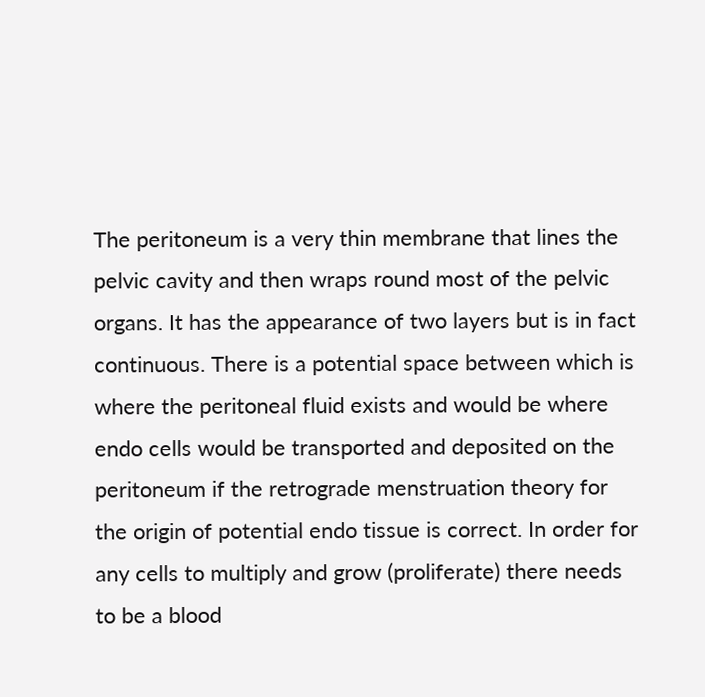The peritoneum is a very thin membrane that lines the pelvic cavity and then wraps round most of the pelvic organs. It has the appearance of two layers but is in fact continuous. There is a potential space between which is where the peritoneal fluid exists and would be where endo cells would be transported and deposited on the peritoneum if the retrograde menstruation theory for the origin of potential endo tissue is correct. In order for any cells to multiply and grow (proliferate) there needs to be a blood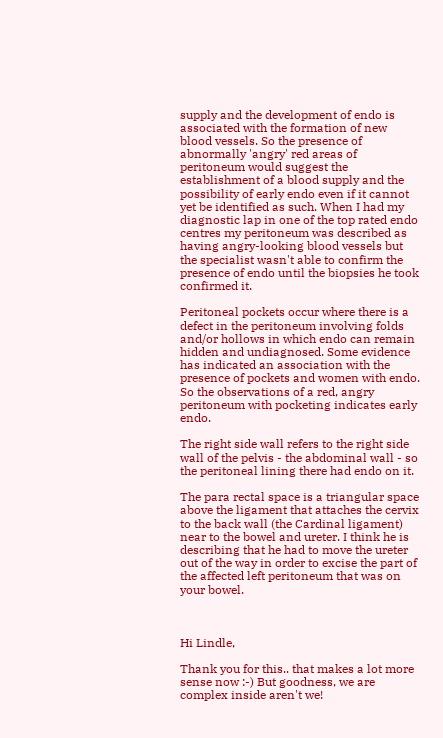supply and the development of endo is associated with the formation of new blood vessels. So the presence of abnormally 'angry' red areas of peritoneum would suggest the establishment of a blood supply and the possibility of early endo even if it cannot yet be identified as such. When I had my diagnostic lap in one of the top rated endo centres my peritoneum was described as having angry-looking blood vessels but the specialist wasn't able to confirm the presence of endo until the biopsies he took confirmed it.

Peritoneal pockets occur where there is a defect in the peritoneum involving folds and/or hollows in which endo can remain hidden and undiagnosed. Some evidence has indicated an association with the presence of pockets and women with endo. So the observations of a red, angry peritoneum with pocketing indicates early endo.

The right side wall refers to the right side wall of the pelvis - the abdominal wall - so the peritoneal lining there had endo on it.

The para rectal space is a triangular space above the ligament that attaches the cervix to the back wall (the Cardinal ligament) near to the bowel and ureter. I think he is describing that he had to move the ureter out of the way in order to excise the part of the affected left peritoneum that was on your bowel.



Hi Lindle,

Thank you for this.. that makes a lot more sense now :-) But goodness, we are complex inside aren't we!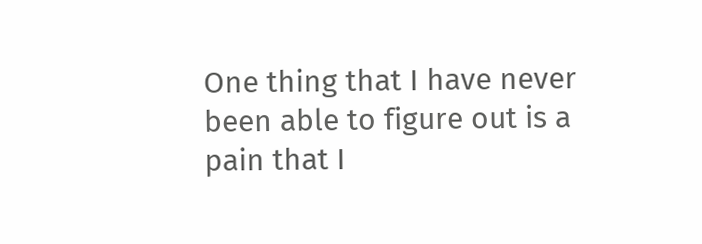One thing that I have never been able to figure out is a pain that I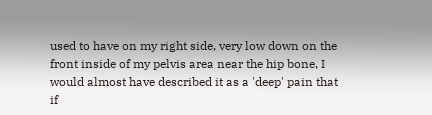used to have on my right side, very low down on the front inside of my pelvis area near the hip bone, I would almost have described it as a 'deep' pain that if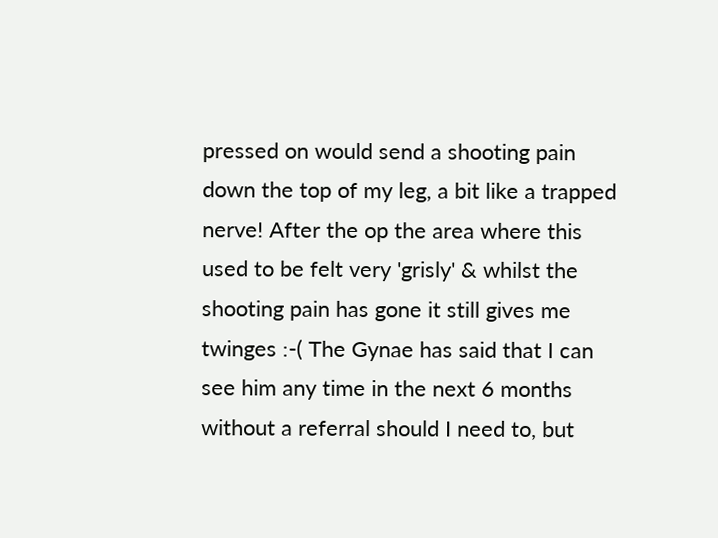pressed on would send a shooting pain down the top of my leg, a bit like a trapped nerve! After the op the area where this used to be felt very 'grisly' & whilst the shooting pain has gone it still gives me twinges :-( The Gynae has said that I can see him any time in the next 6 months without a referral should I need to, but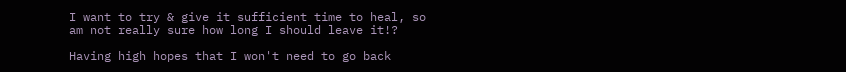I want to try & give it sufficient time to heal, so am not really sure how long I should leave it!?

Having high hopes that I won't need to go back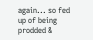again... so fed up of being prodded &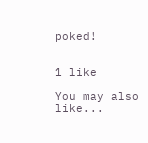poked!


1 like

You may also like...